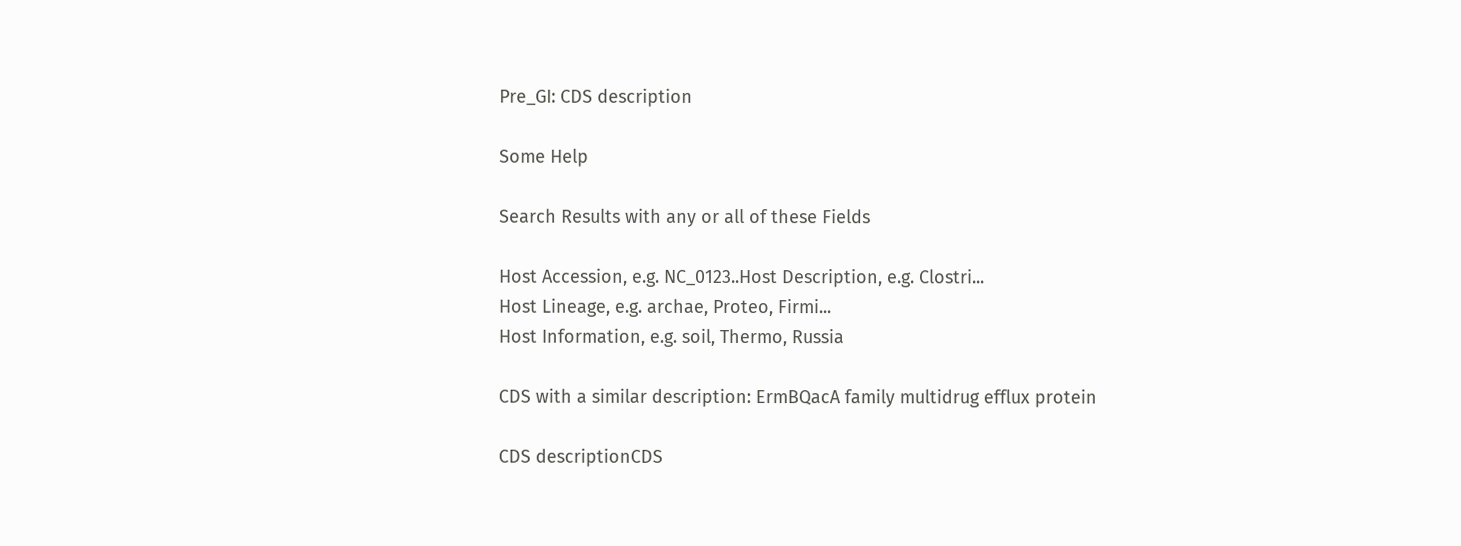Pre_GI: CDS description

Some Help

Search Results with any or all of these Fields

Host Accession, e.g. NC_0123..Host Description, e.g. Clostri...
Host Lineage, e.g. archae, Proteo, Firmi...
Host Information, e.g. soil, Thermo, Russia

CDS with a similar description: ErmBQacA family multidrug efflux protein

CDS descriptionCDS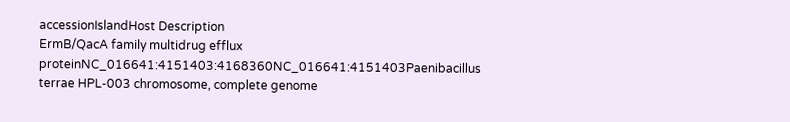accessionIslandHost Description
ErmB/QacA family multidrug efflux proteinNC_016641:4151403:4168360NC_016641:4151403Paenibacillus terrae HPL-003 chromosome, complete genome